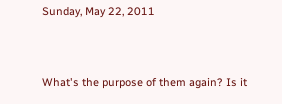Sunday, May 22, 2011


What's the purpose of them again? Is it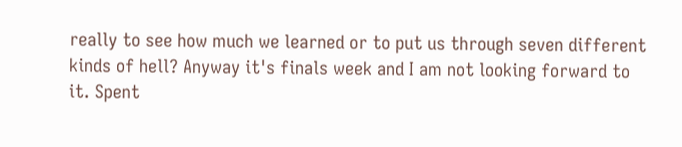really to see how much we learned or to put us through seven different kinds of hell? Anyway it's finals week and I am not looking forward to it. Spent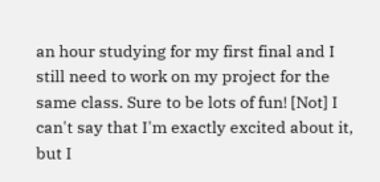an hour studying for my first final and I still need to work on my project for the same class. Sure to be lots of fun! [Not] I can't say that I'm exactly excited about it, but I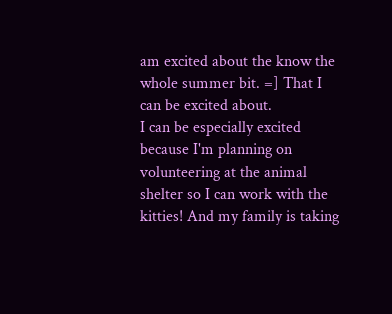am excited about the know the whole summer bit. =] That I can be excited about.
I can be especially excited because I'm planning on volunteering at the animal shelter so I can work with the kitties! And my family is taking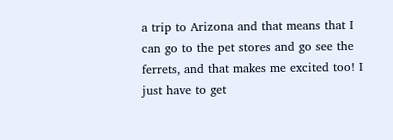a trip to Arizona and that means that I can go to the pet stores and go see the ferrets, and that makes me excited too! I just have to get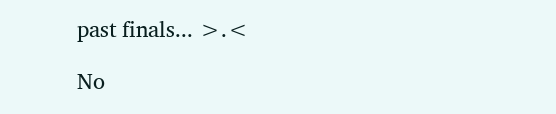past finals... >.<

No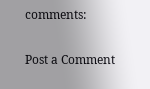comments:

Post a Comment